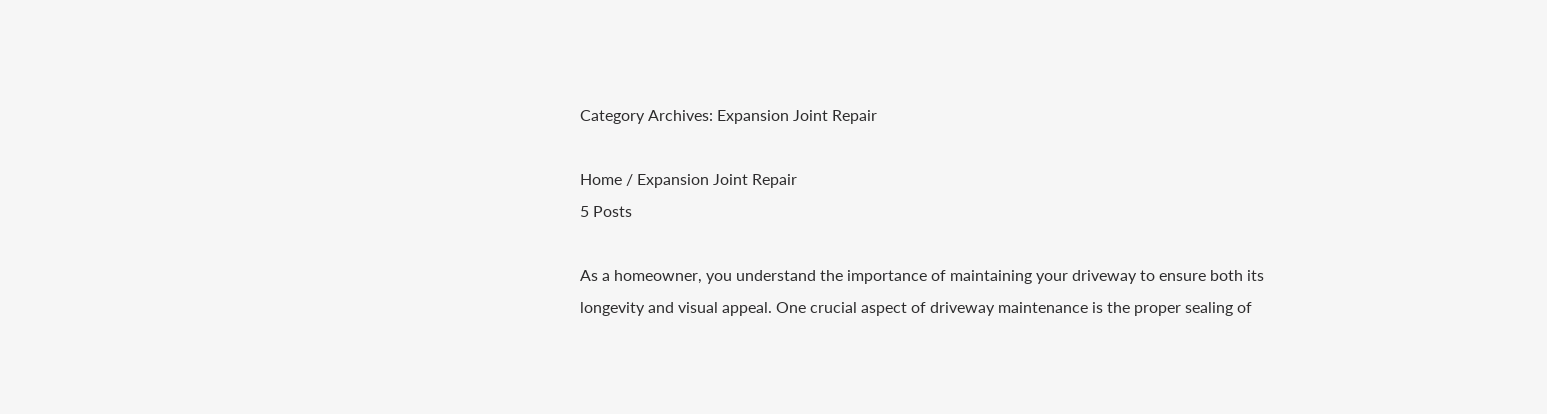Category Archives: Expansion Joint Repair

Home / Expansion Joint Repair
5 Posts

As a homeowner, you understand the importance of maintaining your driveway to ensure both its longevity and visual appeal. One crucial aspect of driveway maintenance is the proper sealing of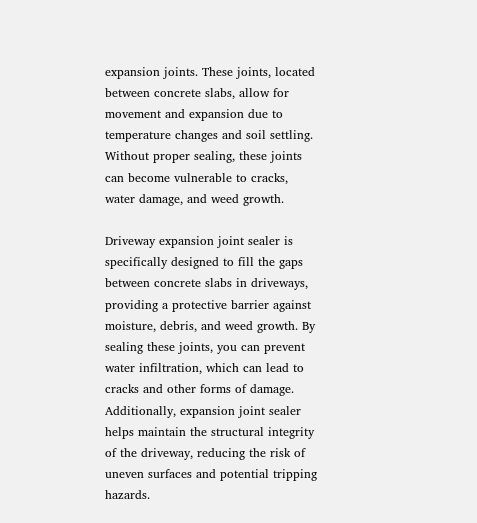expansion joints. These joints, located between concrete slabs, allow for movement and expansion due to temperature changes and soil settling. Without proper sealing, these joints can become vulnerable to cracks, water damage, and weed growth.

Driveway expansion joint sealer is specifically designed to fill the gaps between concrete slabs in driveways, providing a protective barrier against moisture, debris, and weed growth. By sealing these joints, you can prevent water infiltration, which can lead to cracks and other forms of damage. Additionally, expansion joint sealer helps maintain the structural integrity of the driveway, reducing the risk of uneven surfaces and potential tripping hazards.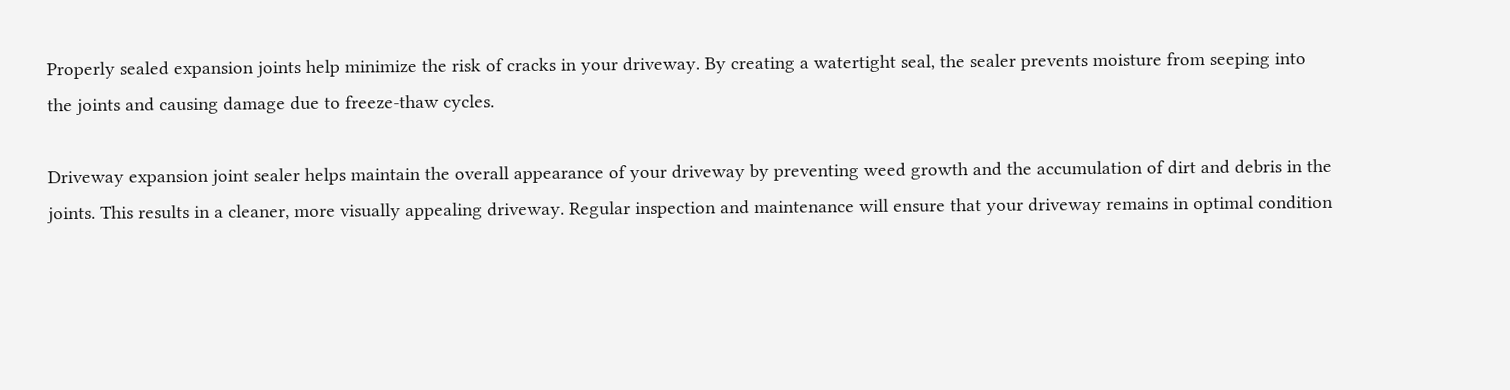Properly sealed expansion joints help minimize the risk of cracks in your driveway. By creating a watertight seal, the sealer prevents moisture from seeping into the joints and causing damage due to freeze-thaw cycles.

Driveway expansion joint sealer helps maintain the overall appearance of your driveway by preventing weed growth and the accumulation of dirt and debris in the joints. This results in a cleaner, more visually appealing driveway. Regular inspection and maintenance will ensure that your driveway remains in optimal condition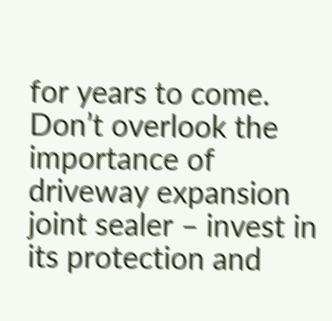for years to come. Don’t overlook the importance of driveway expansion joint sealer – invest in its protection and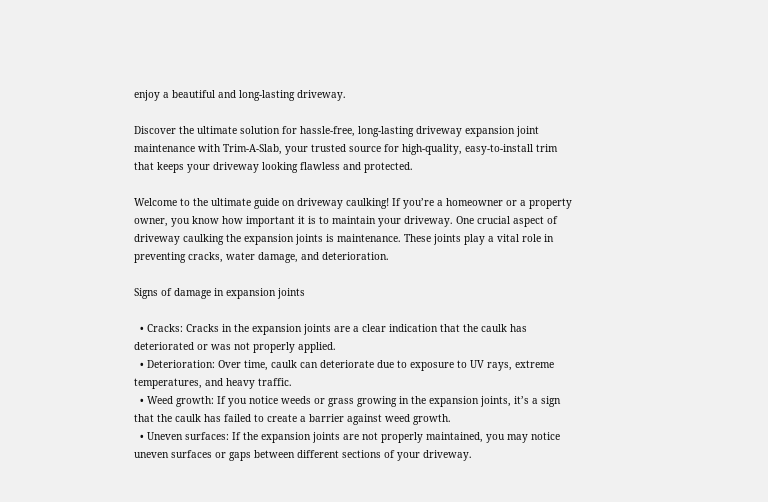enjoy a beautiful and long-lasting driveway.

Discover the ultimate solution for hassle-free, long-lasting driveway expansion joint maintenance with Trim-A-Slab, your trusted source for high-quality, easy-to-install trim that keeps your driveway looking flawless and protected.

Welcome to the ultimate guide on driveway caulking! If you’re a homeowner or a property owner, you know how important it is to maintain your driveway. One crucial aspect of driveway caulking the expansion joints is maintenance. These joints play a vital role in preventing cracks, water damage, and deterioration.

Signs of damage in expansion joints

  • Cracks: Cracks in the expansion joints are a clear indication that the caulk has deteriorated or was not properly applied.
  • Deterioration: Over time, caulk can deteriorate due to exposure to UV rays, extreme temperatures, and heavy traffic.
  • Weed growth: If you notice weeds or grass growing in the expansion joints, it’s a sign that the caulk has failed to create a barrier against weed growth.
  • Uneven surfaces: If the expansion joints are not properly maintained, you may notice uneven surfaces or gaps between different sections of your driveway.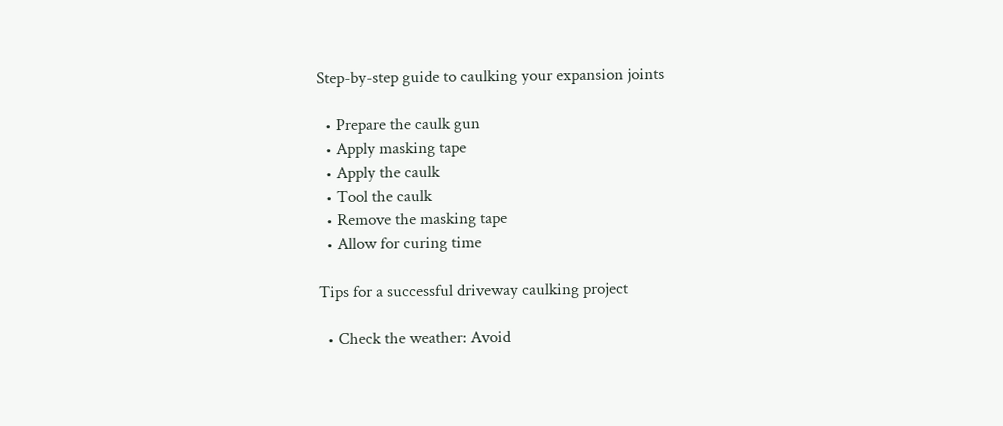Step-by-step guide to caulking your expansion joints

  • Prepare the caulk gun
  • Apply masking tape
  • Apply the caulk
  • Tool the caulk
  • Remove the masking tape
  • Allow for curing time

Tips for a successful driveway caulking project

  • Check the weather: Avoid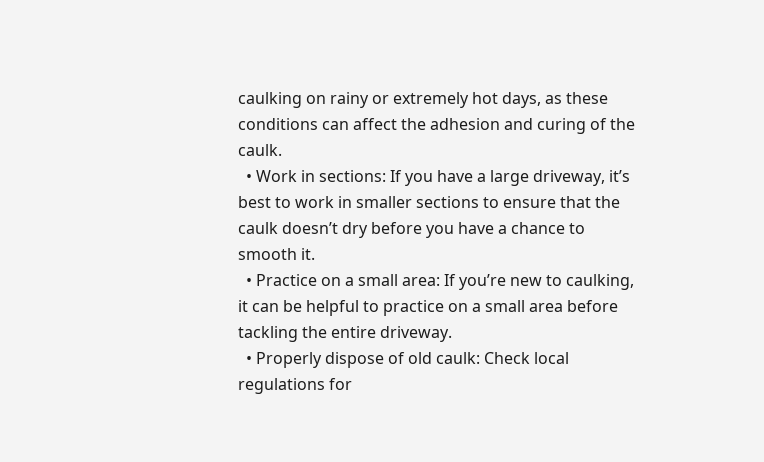caulking on rainy or extremely hot days, as these conditions can affect the adhesion and curing of the caulk.
  • Work in sections: If you have a large driveway, it’s best to work in smaller sections to ensure that the caulk doesn’t dry before you have a chance to smooth it.
  • Practice on a small area: If you’re new to caulking, it can be helpful to practice on a small area before tackling the entire driveway.
  • Properly dispose of old caulk: Check local regulations for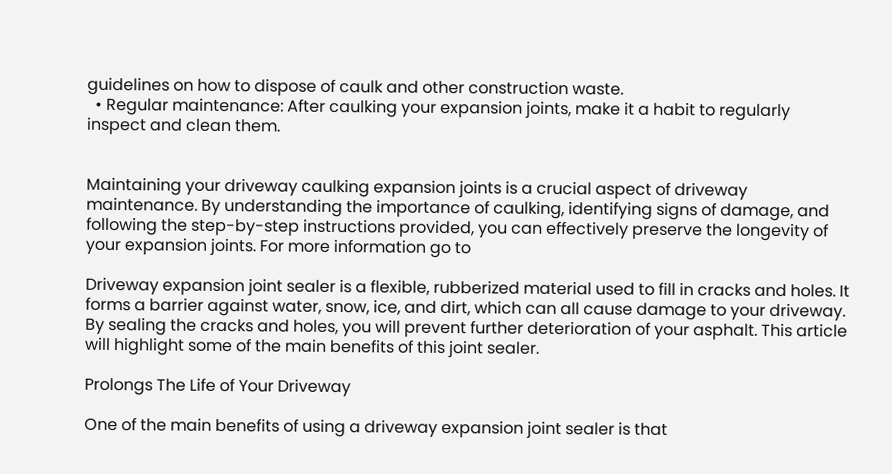guidelines on how to dispose of caulk and other construction waste.
  • Regular maintenance: After caulking your expansion joints, make it a habit to regularly inspect and clean them.


Maintaining your driveway caulking expansion joints is a crucial aspect of driveway maintenance. By understanding the importance of caulking, identifying signs of damage, and following the step-by-step instructions provided, you can effectively preserve the longevity of your expansion joints. For more information go to

Driveway expansion joint sealer is a flexible, rubberized material used to fill in cracks and holes. It forms a barrier against water, snow, ice, and dirt, which can all cause damage to your driveway. By sealing the cracks and holes, you will prevent further deterioration of your asphalt. This article will highlight some of the main benefits of this joint sealer.

Prolongs The Life of Your Driveway

One of the main benefits of using a driveway expansion joint sealer is that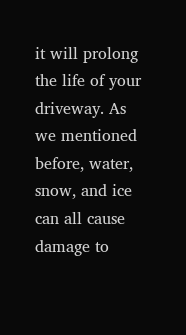it will prolong the life of your driveway. As we mentioned before, water, snow, and ice can all cause damage to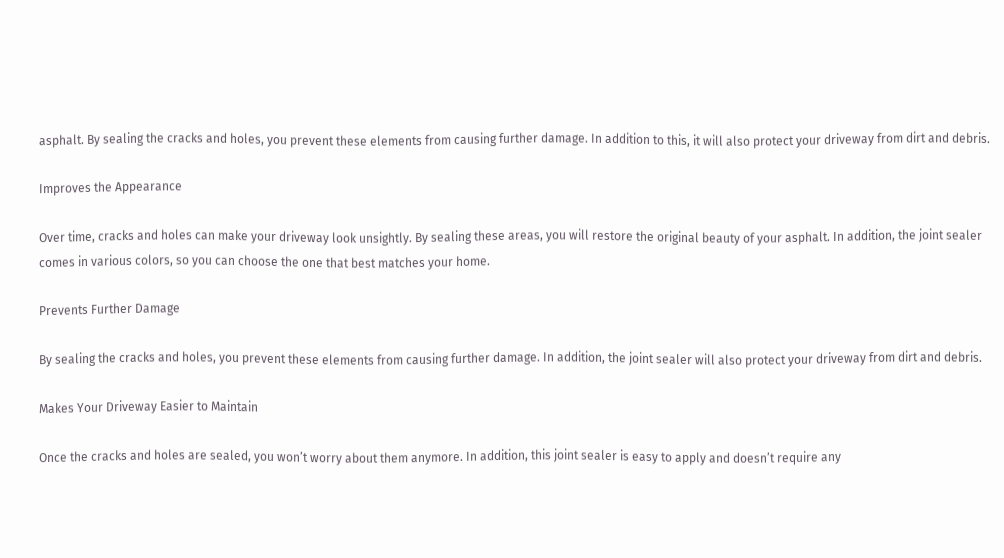asphalt. By sealing the cracks and holes, you prevent these elements from causing further damage. In addition to this, it will also protect your driveway from dirt and debris.

Improves the Appearance

Over time, cracks and holes can make your driveway look unsightly. By sealing these areas, you will restore the original beauty of your asphalt. In addition, the joint sealer comes in various colors, so you can choose the one that best matches your home.

Prevents Further Damage

By sealing the cracks and holes, you prevent these elements from causing further damage. In addition, the joint sealer will also protect your driveway from dirt and debris.

Makes Your Driveway Easier to Maintain

Once the cracks and holes are sealed, you won’t worry about them anymore. In addition, this joint sealer is easy to apply and doesn’t require any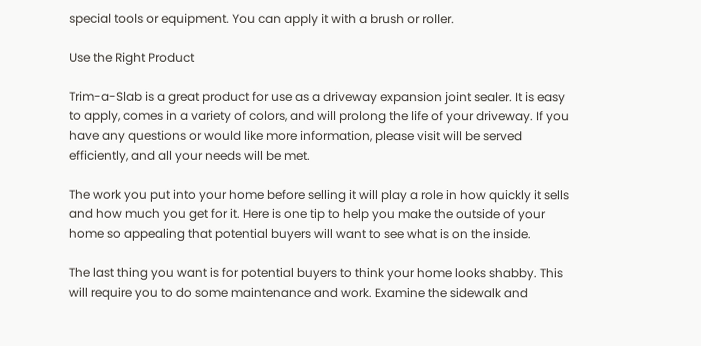special tools or equipment. You can apply it with a brush or roller.

Use the Right Product

Trim-a-Slab is a great product for use as a driveway expansion joint sealer. It is easy to apply, comes in a variety of colors, and will prolong the life of your driveway. If you have any questions or would like more information, please visit will be served efficiently, and all your needs will be met.

The work you put into your home before selling it will play a role in how quickly it sells and how much you get for it. Here is one tip to help you make the outside of your home so appealing that potential buyers will want to see what is on the inside.

The last thing you want is for potential buyers to think your home looks shabby. This will require you to do some maintenance and work. Examine the sidewalk and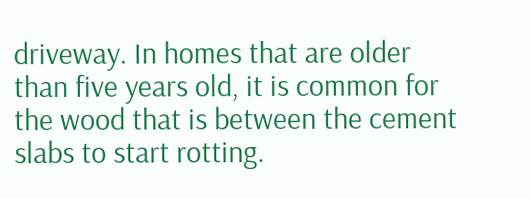driveway. In homes that are older than five years old, it is common for the wood that is between the cement slabs to start rotting.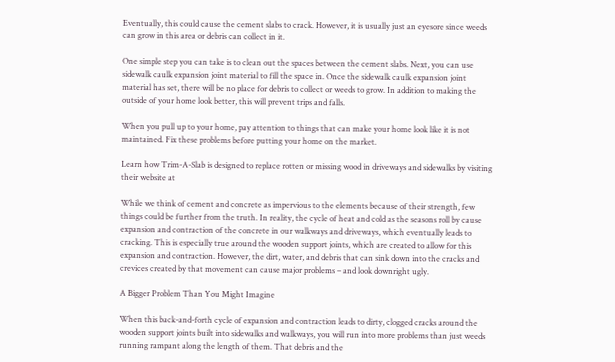Eventually, this could cause the cement slabs to crack. However, it is usually just an eyesore since weeds can grow in this area or debris can collect in it.

One simple step you can take is to clean out the spaces between the cement slabs. Next, you can use sidewalk caulk expansion joint material to fill the space in. Once the sidewalk caulk expansion joint material has set, there will be no place for debris to collect or weeds to grow. In addition to making the outside of your home look better, this will prevent trips and falls.

When you pull up to your home, pay attention to things that can make your home look like it is not maintained. Fix these problems before putting your home on the market.

Learn how Trim-A-Slab is designed to replace rotten or missing wood in driveways and sidewalks by visiting their website at

While we think of cement and concrete as impervious to the elements because of their strength, few things could be further from the truth. In reality, the cycle of heat and cold as the seasons roll by cause expansion and contraction of the concrete in our walkways and driveways, which eventually leads to cracking. This is especially true around the wooden support joints, which are created to allow for this expansion and contraction. However, the dirt, water, and debris that can sink down into the cracks and crevices created by that movement can cause major problems – and look downright ugly.

A Bigger Problem Than You Might Imagine

When this back-and-forth cycle of expansion and contraction leads to dirty, clogged cracks around the wooden support joints built into sidewalks and walkways, you will run into more problems than just weeds running rampant along the length of them. That debris and the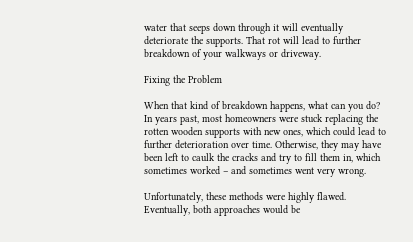water that seeps down through it will eventually deteriorate the supports. That rot will lead to further breakdown of your walkways or driveway.

Fixing the Problem

When that kind of breakdown happens, what can you do? In years past, most homeowners were stuck replacing the rotten wooden supports with new ones, which could lead to further deterioration over time. Otherwise, they may have been left to caulk the cracks and try to fill them in, which sometimes worked – and sometimes went very wrong.

Unfortunately, these methods were highly flawed. Eventually, both approaches would be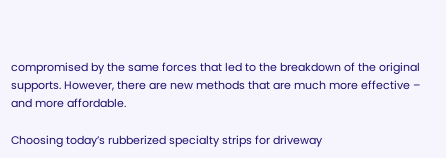compromised by the same forces that led to the breakdown of the original supports. However, there are new methods that are much more effective – and more affordable.

Choosing today’s rubberized specialty strips for driveway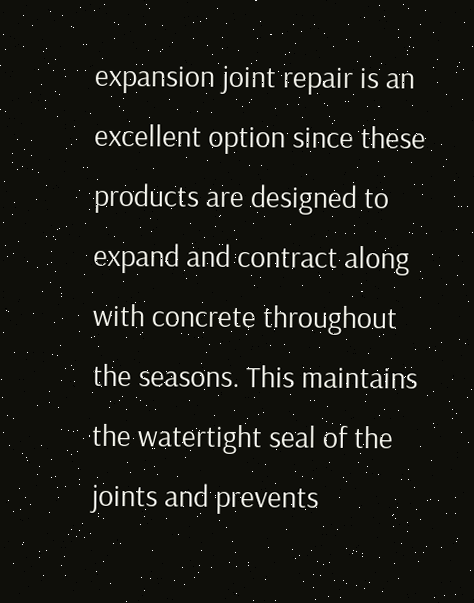expansion joint repair is an excellent option since these products are designed to expand and contract along with concrete throughout the seasons. This maintains the watertight seal of the joints and prevents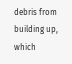debris from building up, which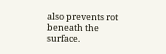also prevents rot beneath the surface.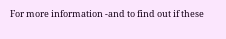For more information -and to find out if these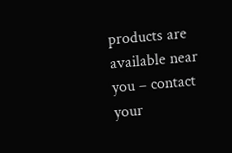products are available near you – contact your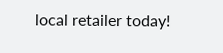local retailer today!